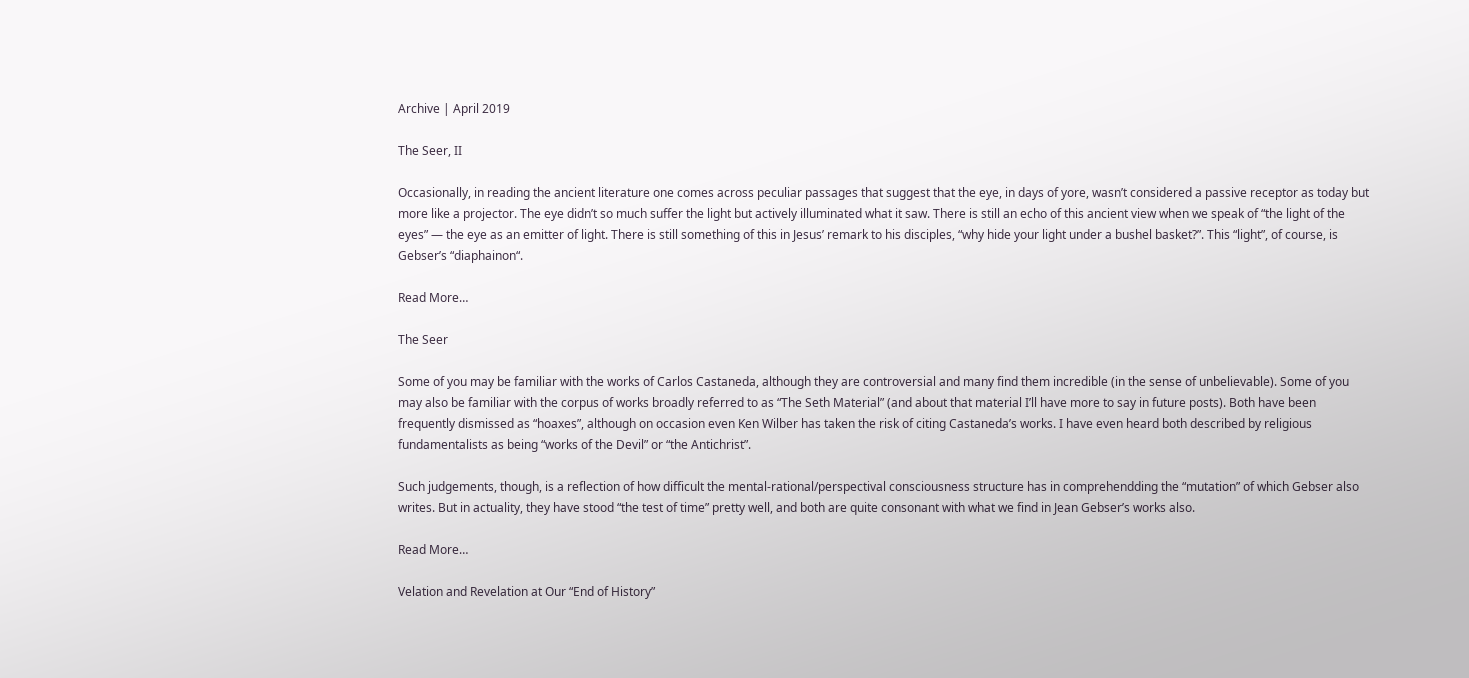Archive | April 2019

The Seer, II

Occasionally, in reading the ancient literature one comes across peculiar passages that suggest that the eye, in days of yore, wasn’t considered a passive receptor as today but more like a projector. The eye didn’t so much suffer the light but actively illuminated what it saw. There is still an echo of this ancient view when we speak of “the light of the eyes” — the eye as an emitter of light. There is still something of this in Jesus’ remark to his disciples, “why hide your light under a bushel basket?”. This “light”, of course, is Gebser’s “diaphainon“.

Read More…

The Seer

Some of you may be familiar with the works of Carlos Castaneda, although they are controversial and many find them incredible (in the sense of unbelievable). Some of you may also be familiar with the corpus of works broadly referred to as “The Seth Material” (and about that material I’ll have more to say in future posts). Both have been frequently dismissed as “hoaxes”, although on occasion even Ken Wilber has taken the risk of citing Castaneda’s works. I have even heard both described by religious fundamentalists as being “works of the Devil” or “the Antichrist”.

Such judgements, though, is a reflection of how difficult the mental-rational/perspectival consciousness structure has in comprehendding the “mutation” of which Gebser also writes. But in actuality, they have stood “the test of time” pretty well, and both are quite consonant with what we find in Jean Gebser’s works also.

Read More…

Velation and Revelation at Our “End of History”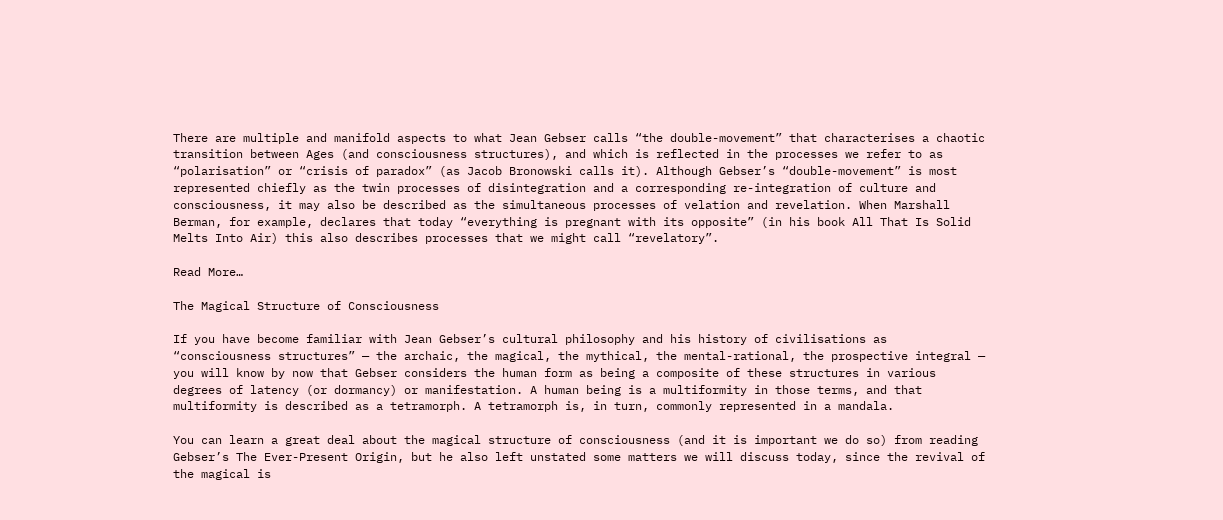There are multiple and manifold aspects to what Jean Gebser calls “the double-movement” that characterises a chaotic transition between Ages (and consciousness structures), and which is reflected in the processes we refer to as “polarisation” or “crisis of paradox” (as Jacob Bronowski calls it). Although Gebser’s “double-movement” is most represented chiefly as the twin processes of disintegration and a corresponding re-integration of culture and consciousness, it may also be described as the simultaneous processes of velation and revelation. When Marshall Berman, for example, declares that today “everything is pregnant with its opposite” (in his book All That Is Solid Melts Into Air) this also describes processes that we might call “revelatory”.

Read More…

The Magical Structure of Consciousness

If you have become familiar with Jean Gebser’s cultural philosophy and his history of civilisations as “consciousness structures” — the archaic, the magical, the mythical, the mental-rational, the prospective integral — you will know by now that Gebser considers the human form as being a composite of these structures in various degrees of latency (or dormancy) or manifestation. A human being is a multiformity in those terms, and that multiformity is described as a tetramorph. A tetramorph is, in turn, commonly represented in a mandala.

You can learn a great deal about the magical structure of consciousness (and it is important we do so) from reading Gebser’s The Ever-Present Origin, but he also left unstated some matters we will discuss today, since the revival of the magical is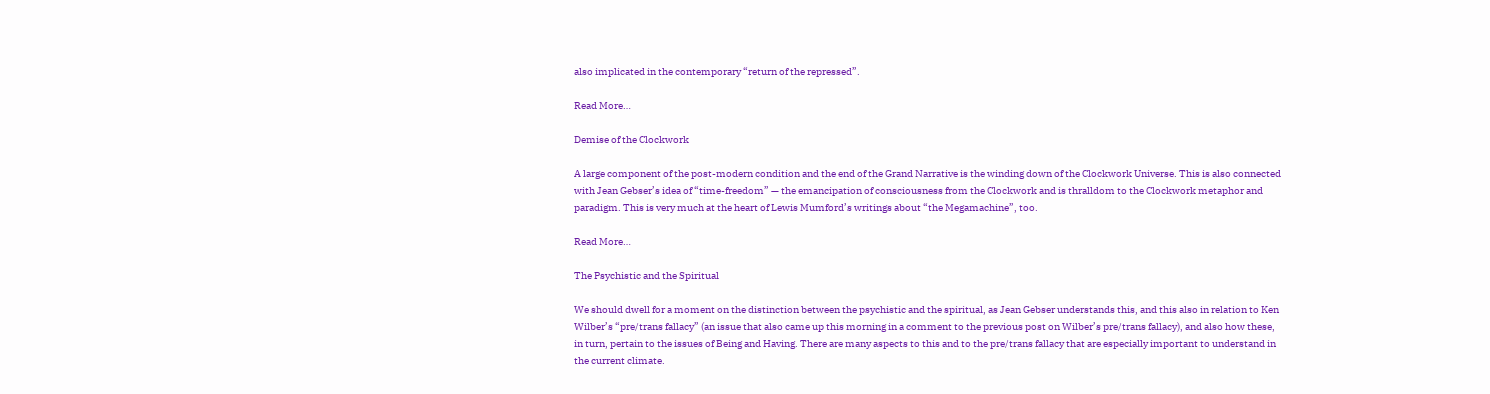also implicated in the contemporary “return of the repressed”.

Read More…

Demise of the Clockwork

A large component of the post-modern condition and the end of the Grand Narrative is the winding down of the Clockwork Universe. This is also connected with Jean Gebser’s idea of “time-freedom” — the emancipation of consciousness from the Clockwork and is thralldom to the Clockwork metaphor and paradigm. This is very much at the heart of Lewis Mumford’s writings about “the Megamachine”, too.

Read More…

The Psychistic and the Spiritual

We should dwell for a moment on the distinction between the psychistic and the spiritual, as Jean Gebser understands this, and this also in relation to Ken Wilber’s “pre/trans fallacy” (an issue that also came up this morning in a comment to the previous post on Wilber’s pre/trans fallacy), and also how these, in turn, pertain to the issues of Being and Having. There are many aspects to this and to the pre/trans fallacy that are especially important to understand in the current climate.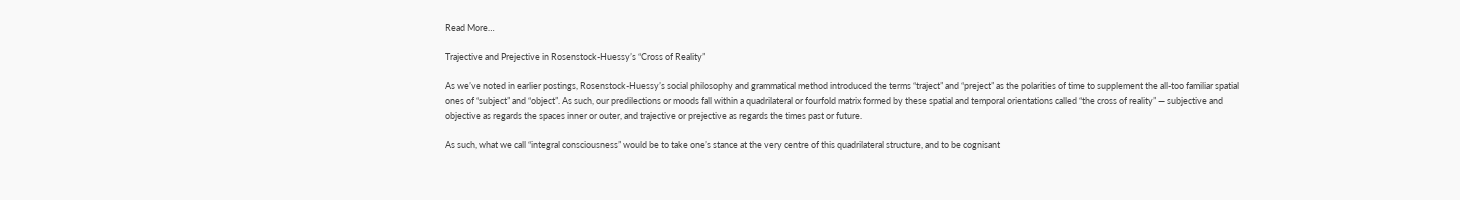Read More…

Trajective and Prejective in Rosenstock-Huessy’s “Cross of Reality”

As we’ve noted in earlier postings, Rosenstock-Huessy’s social philosophy and grammatical method introduced the terms “traject” and “preject” as the polarities of time to supplement the all-too familiar spatial ones of “subject” and “object”. As such, our predilections or moods fall within a quadrilateral or fourfold matrix formed by these spatial and temporal orientations called “the cross of reality” — subjective and objective as regards the spaces inner or outer, and trajective or prejective as regards the times past or future.

As such, what we call “integral consciousness” would be to take one’s stance at the very centre of this quadrilateral structure, and to be cognisant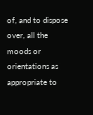of, and to dispose over, all the moods or orientations as appropriate to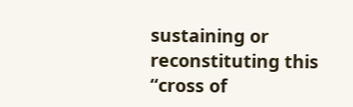sustaining or reconstituting this “cross of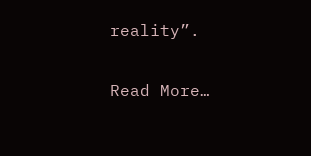reality”.

Read More…